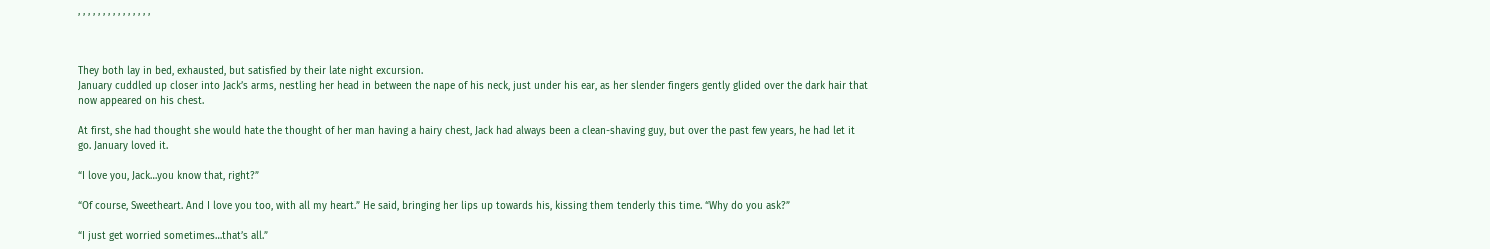, , , , , , , , , , , , , , ,



They both lay in bed, exhausted, but satisfied by their late night excursion.
January cuddled up closer into Jack’s arms, nestling her head in between the nape of his neck, just under his ear, as her slender fingers gently glided over the dark hair that now appeared on his chest.

At first, she had thought she would hate the thought of her man having a hairy chest, Jack had always been a clean-shaving guy, but over the past few years, he had let it go. January loved it.

“I love you, Jack…you know that, right?”

“Of course, Sweetheart. And I love you too, with all my heart.” He said, bringing her lips up towards his, kissing them tenderly this time. “Why do you ask?”

“I just get worried sometimes…that’s all.”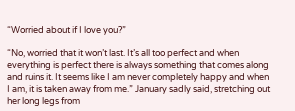“Worried about if I love you?”

“No, worried that it won’t last. It’s all too perfect and when everything is perfect there is always something that comes along and ruins it. It seems like I am never completely happy and when I am, it is taken away from me.” January sadly said, stretching out her long legs from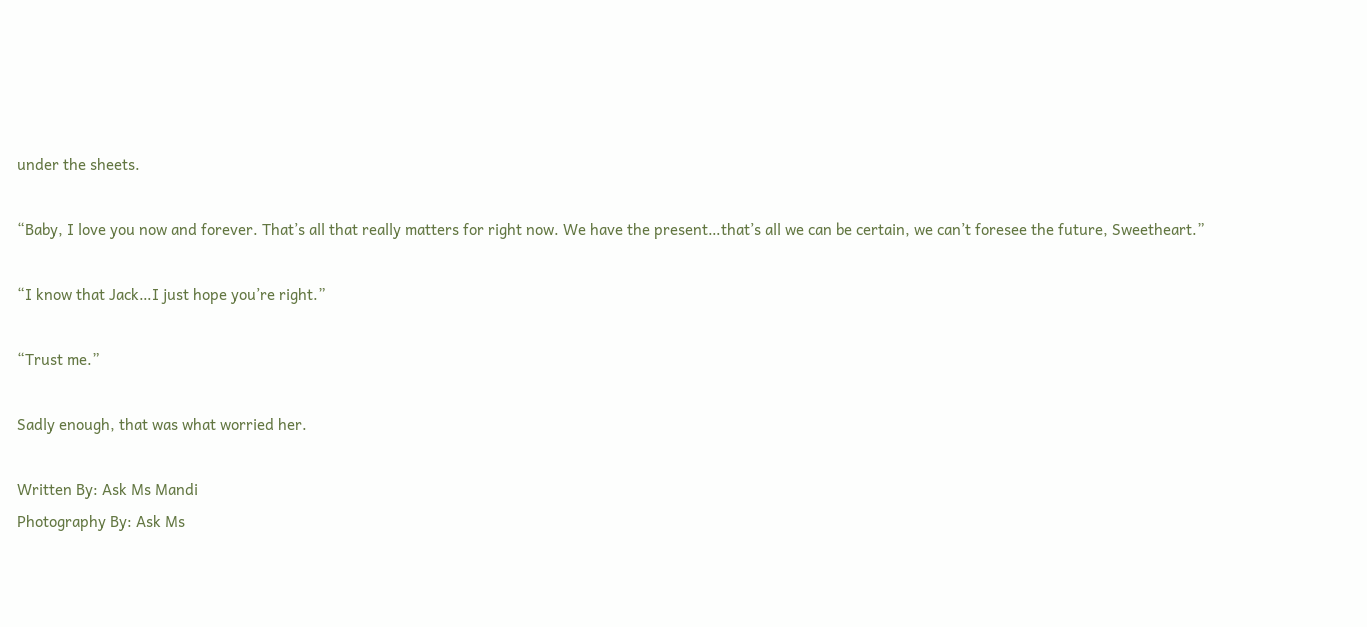under the sheets.

“Baby, I love you now and forever. That’s all that really matters for right now. We have the present…that’s all we can be certain, we can’t foresee the future, Sweetheart.”

“I know that Jack…I just hope you’re right.”

“Trust me.”

Sadly enough, that was what worried her.

Written By: Ask Ms Mandi
Photography By: Ask Ms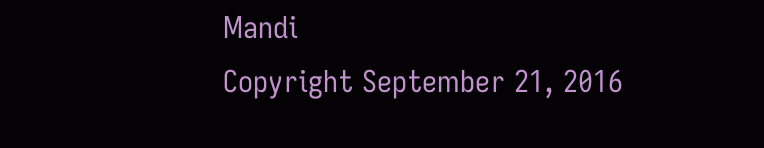Mandi
Copyright September 21, 2016